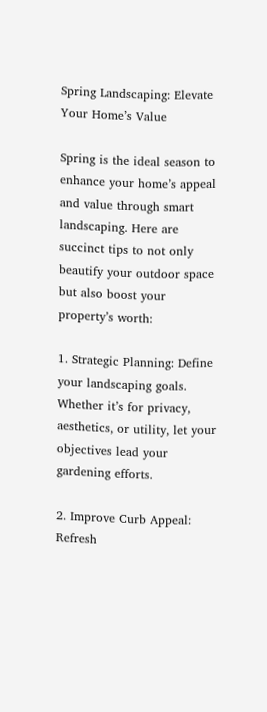Spring Landscaping: Elevate Your Home’s Value

Spring is the ideal season to enhance your home’s appeal and value through smart landscaping. Here are succinct tips to not only beautify your outdoor space but also boost your property’s worth:

1. Strategic Planning: Define your landscaping goals. Whether it’s for privacy, aesthetics, or utility, let your objectives lead your gardening efforts.

2. Improve Curb Appeal: Refresh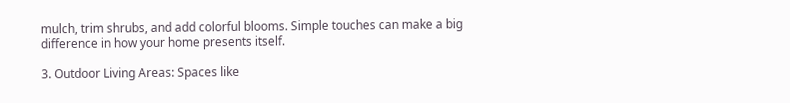mulch, trim shrubs, and add colorful blooms. Simple touches can make a big difference in how your home presents itself.

3. Outdoor Living Areas: Spaces like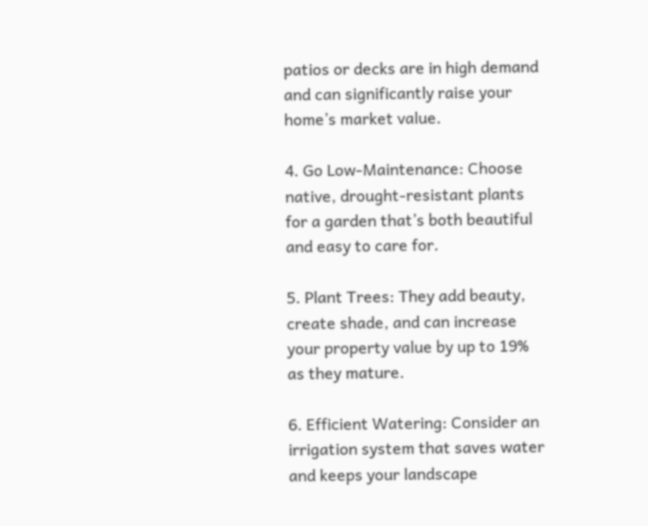patios or decks are in high demand and can significantly raise your home’s market value.

4. Go Low-Maintenance: Choose native, drought-resistant plants for a garden that’s both beautiful and easy to care for.

5. Plant Trees: They add beauty, create shade, and can increase your property value by up to 19% as they mature.

6. Efficient Watering: Consider an irrigation system that saves water and keeps your landscape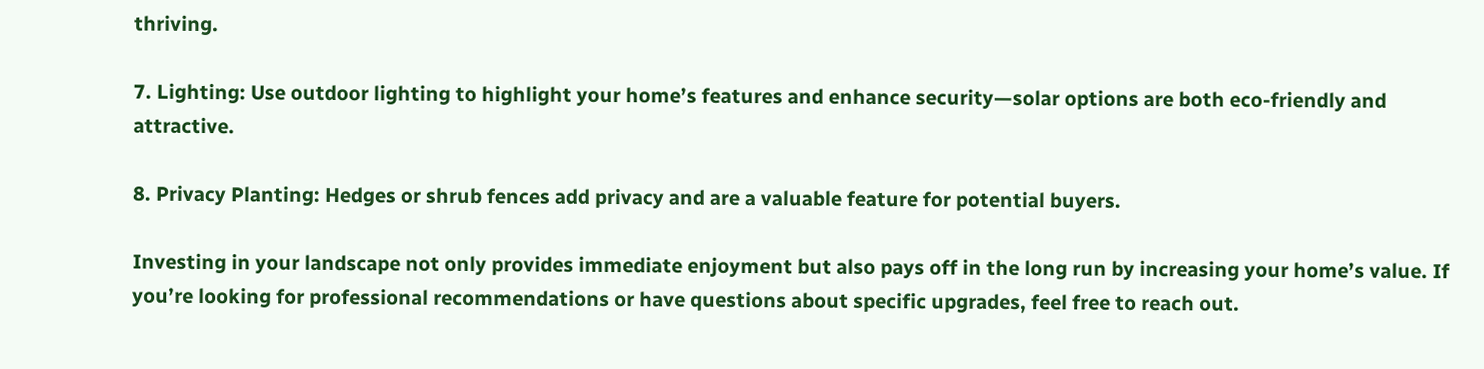thriving.

7. Lighting: Use outdoor lighting to highlight your home’s features and enhance security—solar options are both eco-friendly and attractive.

8. Privacy Planting: Hedges or shrub fences add privacy and are a valuable feature for potential buyers.

Investing in your landscape not only provides immediate enjoyment but also pays off in the long run by increasing your home’s value. If you’re looking for professional recommendations or have questions about specific upgrades, feel free to reach out.